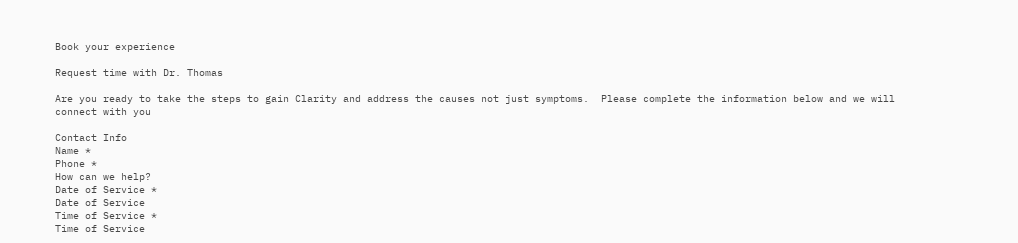Book your experience

Request time with Dr. Thomas

Are you ready to take the steps to gain Clarity and address the causes not just symptoms.  Please complete the information below and we will connect with you

Contact Info
Name *
Phone *
How can we help?
Date of Service *
Date of Service
Time of Service *
Time of Service